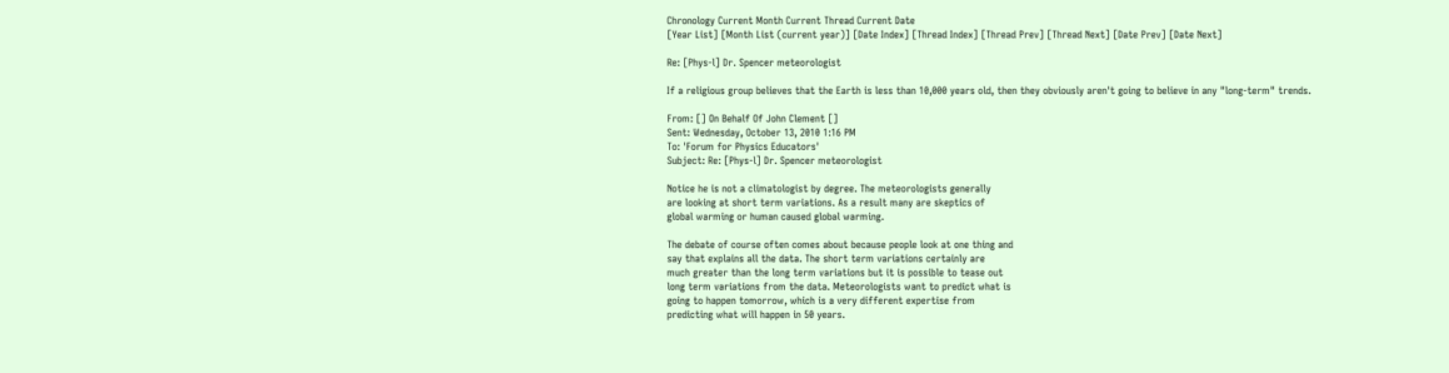Chronology Current Month Current Thread Current Date
[Year List] [Month List (current year)] [Date Index] [Thread Index] [Thread Prev] [Thread Next] [Date Prev] [Date Next]

Re: [Phys-l] Dr. Spencer meteorologist

If a religious group believes that the Earth is less than 10,000 years old, then they obviously aren't going to believe in any "long-term" trends.

From: [] On Behalf Of John Clement []
Sent: Wednesday, October 13, 2010 1:16 PM
To: 'Forum for Physics Educators'
Subject: Re: [Phys-l] Dr. Spencer meteorologist

Notice he is not a climatologist by degree. The meteorologists generally
are looking at short term variations. As a result many are skeptics of
global warming or human caused global warming.

The debate of course often comes about because people look at one thing and
say that explains all the data. The short term variations certainly are
much greater than the long term variations but it is possible to tease out
long term variations from the data. Meteorologists want to predict what is
going to happen tomorrow, which is a very different expertise from
predicting what will happen in 50 years.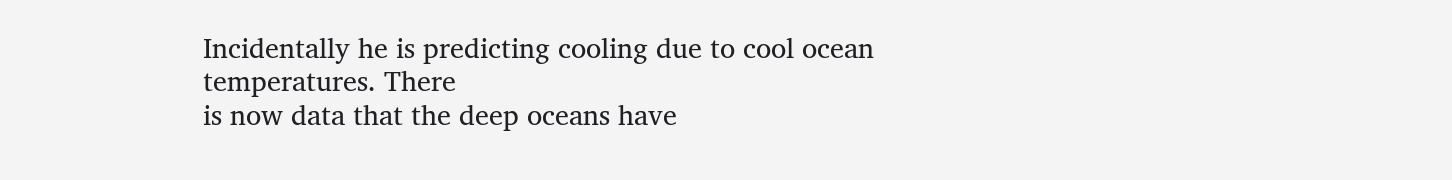Incidentally he is predicting cooling due to cool ocean temperatures. There
is now data that the deep oceans have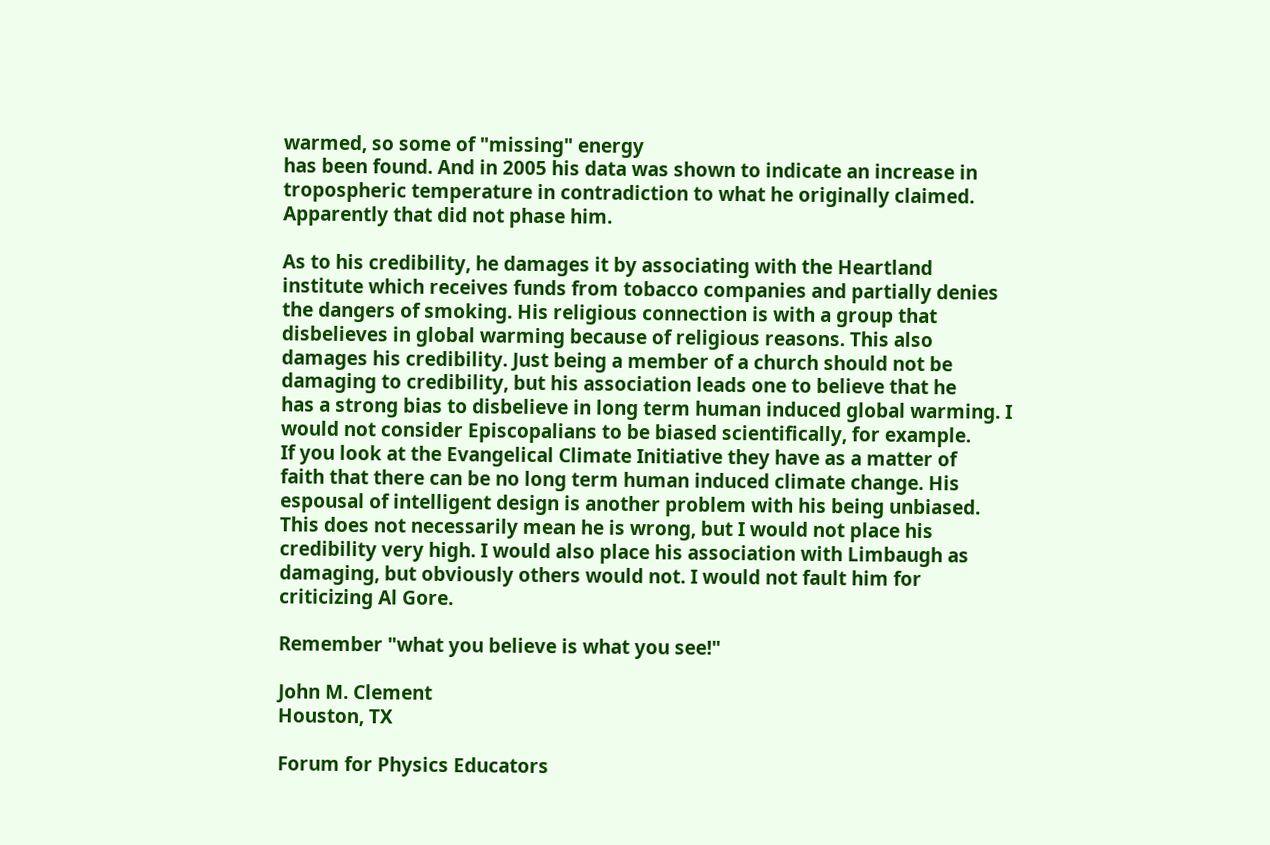warmed, so some of "missing" energy
has been found. And in 2005 his data was shown to indicate an increase in
tropospheric temperature in contradiction to what he originally claimed.
Apparently that did not phase him.

As to his credibility, he damages it by associating with the Heartland
institute which receives funds from tobacco companies and partially denies
the dangers of smoking. His religious connection is with a group that
disbelieves in global warming because of religious reasons. This also
damages his credibility. Just being a member of a church should not be
damaging to credibility, but his association leads one to believe that he
has a strong bias to disbelieve in long term human induced global warming. I
would not consider Episcopalians to be biased scientifically, for example.
If you look at the Evangelical Climate Initiative they have as a matter of
faith that there can be no long term human induced climate change. His
espousal of intelligent design is another problem with his being unbiased.
This does not necessarily mean he is wrong, but I would not place his
credibility very high. I would also place his association with Limbaugh as
damaging, but obviously others would not. I would not fault him for
criticizing Al Gore.

Remember "what you believe is what you see!"

John M. Clement
Houston, TX

Forum for Physics Educators